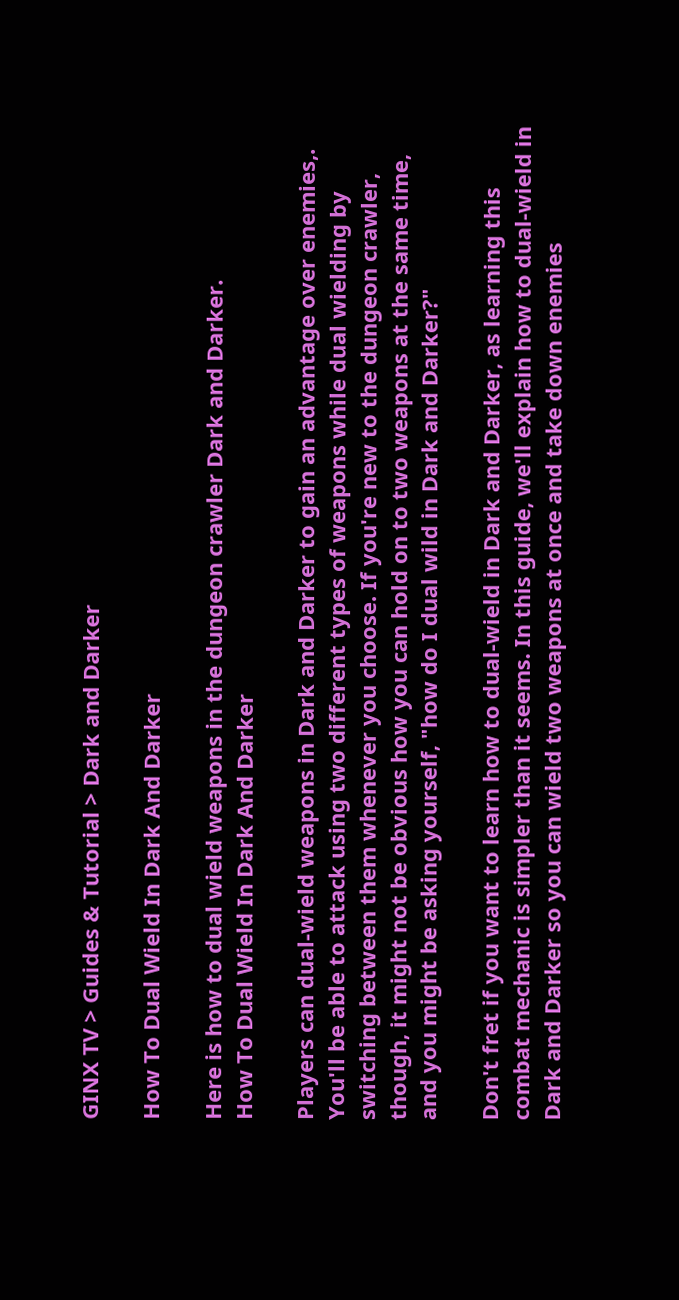GINX TV > Guides & Tutorial > Dark and Darker

How To Dual Wield In Dark And Darker

Here is how to dual wield weapons in the dungeon crawler Dark and Darker.
How To Dual Wield In Dark And Darker

Players can dual-wield weapons in Dark and Darker to gain an advantage over enemies,. You'll be able to attack using two different types of weapons while dual wielding by switching between them whenever you choose. If you're new to the dungeon crawler, though, it might not be obvious how you can hold on to two weapons at the same time, and you might be asking yourself, "how do I dual wild in Dark and Darker?"

Don't fret if you want to learn how to dual-wield in Dark and Darker, as learning this combat mechanic is simpler than it seems. In this guide, we'll explain how to dual-wield in Dark and Darker so you can wield two weapons at once and take down enemies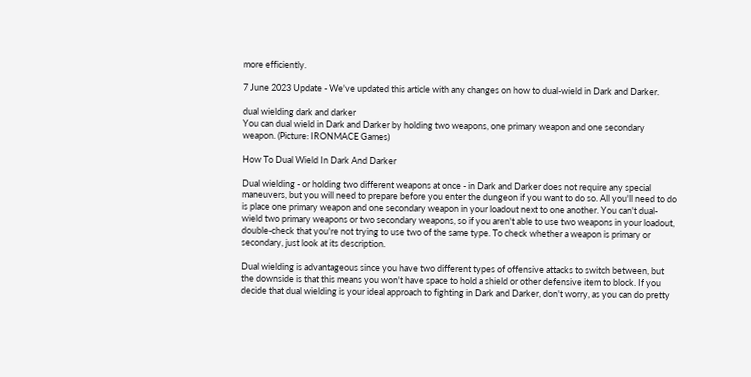more efficiently.

7 June 2023 Update - We've updated this article with any changes on how to dual-wield in Dark and Darker.

dual wielding dark and darker
You can dual wield in Dark and Darker by holding two weapons, one primary weapon and one secondary weapon. (Picture: IRONMACE Games)

How To Dual Wield In Dark And Darker

Dual wielding - or holding two different weapons at once - in Dark and Darker does not require any special maneuvers, but you will need to prepare before you enter the dungeon if you want to do so. All you'll need to do is place one primary weapon and one secondary weapon in your loadout next to one another. You can't dual-wield two primary weapons or two secondary weapons, so if you aren't able to use two weapons in your loadout, double-check that you're not trying to use two of the same type. To check whether a weapon is primary or secondary, just look at its description.

Dual wielding is advantageous since you have two different types of offensive attacks to switch between, but the downside is that this means you won't have space to hold a shield or other defensive item to block. If you decide that dual wielding is your ideal approach to fighting in Dark and Darker, don't worry, as you can do pretty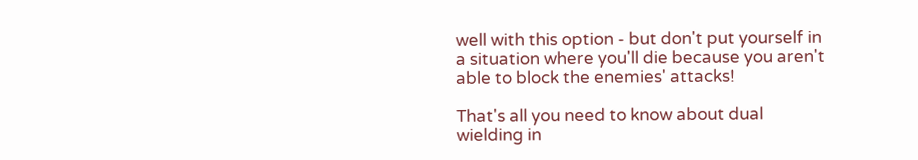well with this option - but don't put yourself in a situation where you'll die because you aren't able to block the enemies' attacks!

That's all you need to know about dual wielding in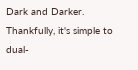Dark and Darker. Thankfully, it's simple to dual-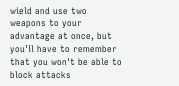wield and use two weapons to your advantage at once, but you'll have to remember that you won't be able to block attacks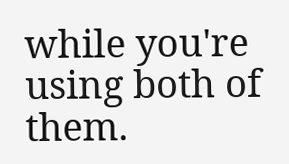while you're using both of them.